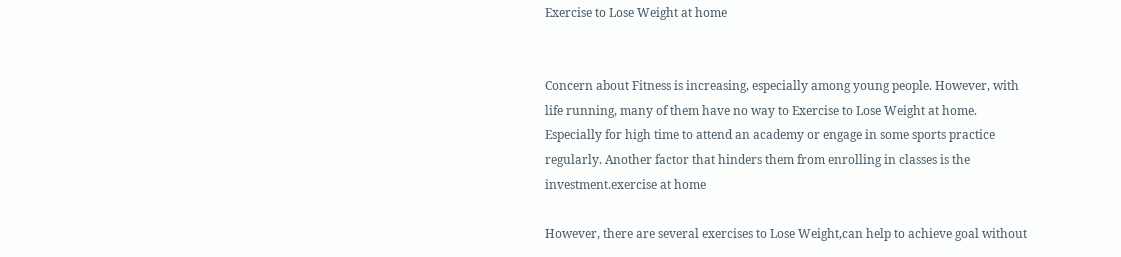Exercise to Lose Weight at home


Concern about Fitness is increasing, especially among young people. However, with life running, many of them have no way to Exercise to Lose Weight at home. Especially for high time to attend an academy or engage in some sports practice regularly. Another factor that hinders them from enrolling in classes is the investment.exercise at home

However, there are several exercises to Lose Weight,can help to achieve goal without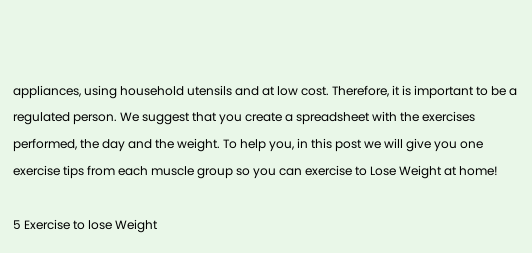appliances, using household utensils and at low cost. Therefore, it is important to be a regulated person. We suggest that you create a spreadsheet with the exercises performed, the day and the weight. To help you, in this post we will give you one exercise tips from each muscle group so you can exercise to Lose Weight at home!

5 Exercise to lose Weight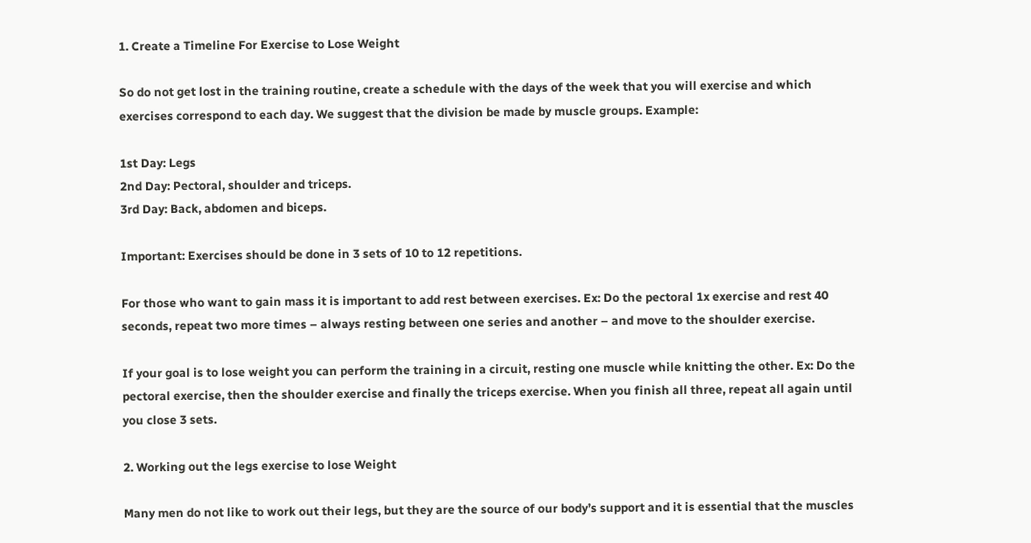1. Create a Timeline For Exercise to Lose Weight

So do not get lost in the training routine, create a schedule with the days of the week that you will exercise and which exercises correspond to each day. We suggest that the division be made by muscle groups. Example:

1st Day: Legs
2nd Day: Pectoral, shoulder and triceps.
3rd Day: Back, abdomen and biceps.

Important: Exercises should be done in 3 sets of 10 to 12 repetitions.

For those who want to gain mass it is important to add rest between exercises. Ex: Do the pectoral 1x exercise and rest 40 seconds, repeat two more times – always resting between one series and another – and move to the shoulder exercise.

If your goal is to lose weight you can perform the training in a circuit, resting one muscle while knitting the other. Ex: Do the pectoral exercise, then the shoulder exercise and finally the triceps exercise. When you finish all three, repeat all again until you close 3 sets.

2. Working out the legs exercise to lose Weight

Many men do not like to work out their legs, but they are the source of our body’s support and it is essential that the muscles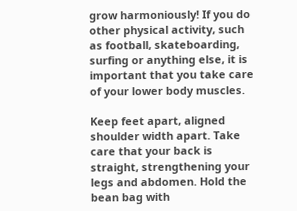grow harmoniously! If you do other physical activity, such as football, skateboarding, surfing or anything else, it is important that you take care of your lower body muscles.

Keep feet apart, aligned shoulder width apart. Take care that your back is straight, strengthening your legs and abdomen. Hold the bean bag with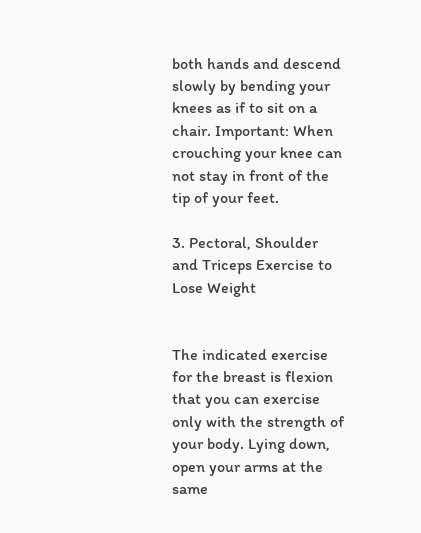both hands and descend slowly by bending your knees as if to sit on a chair. Important: When crouching your knee can not stay in front of the tip of your feet.

3. Pectoral, Shoulder and Triceps Exercise to Lose Weight


The indicated exercise for the breast is flexion that you can exercise only with the strength of your body. Lying down, open your arms at the same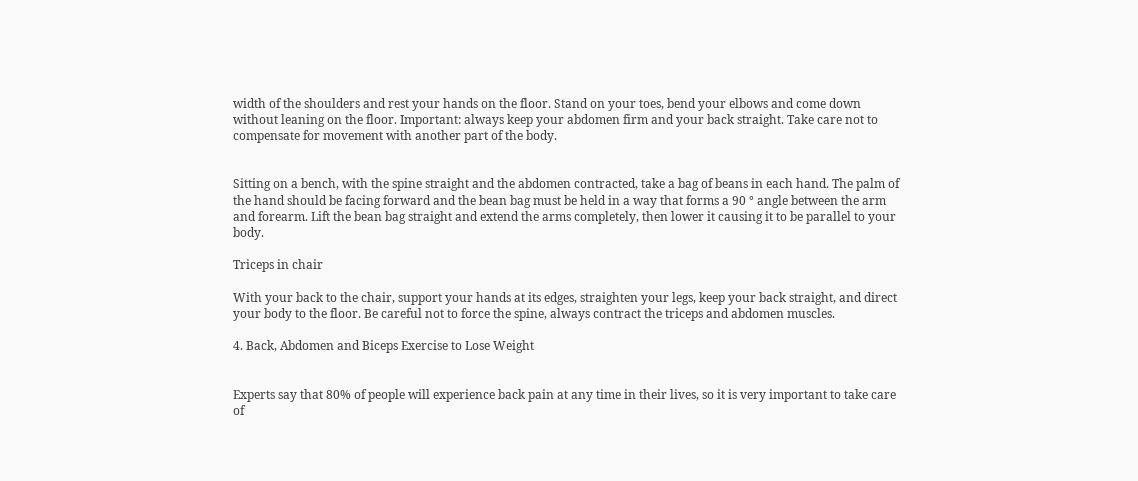width of the shoulders and rest your hands on the floor. Stand on your toes, bend your elbows and come down without leaning on the floor. Important: always keep your abdomen firm and your back straight. Take care not to compensate for movement with another part of the body.


Sitting on a bench, with the spine straight and the abdomen contracted, take a bag of beans in each hand. The palm of the hand should be facing forward and the bean bag must be held in a way that forms a 90 ° angle between the arm and forearm. Lift the bean bag straight and extend the arms completely, then lower it causing it to be parallel to your body.

Triceps in chair

With your back to the chair, support your hands at its edges, straighten your legs, keep your back straight, and direct your body to the floor. Be careful not to force the spine, always contract the triceps and abdomen muscles.

4. Back, Abdomen and Biceps Exercise to Lose Weight


Experts say that 80% of people will experience back pain at any time in their lives, so it is very important to take care of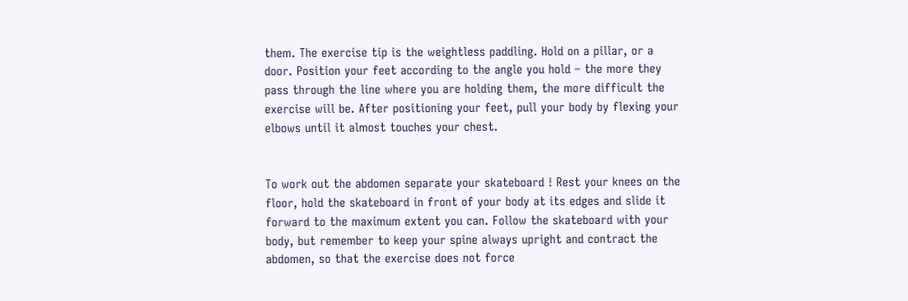them. The exercise tip is the weightless paddling. Hold on a pillar, or a door. Position your feet according to the angle you hold – the more they pass through the line where you are holding them, the more difficult the exercise will be. After positioning your feet, pull your body by flexing your elbows until it almost touches your chest.


To work out the abdomen separate your skateboard ! Rest your knees on the floor, hold the skateboard in front of your body at its edges and slide it forward to the maximum extent you can. Follow the skateboard with your body, but remember to keep your spine always upright and contract the abdomen, so that the exercise does not force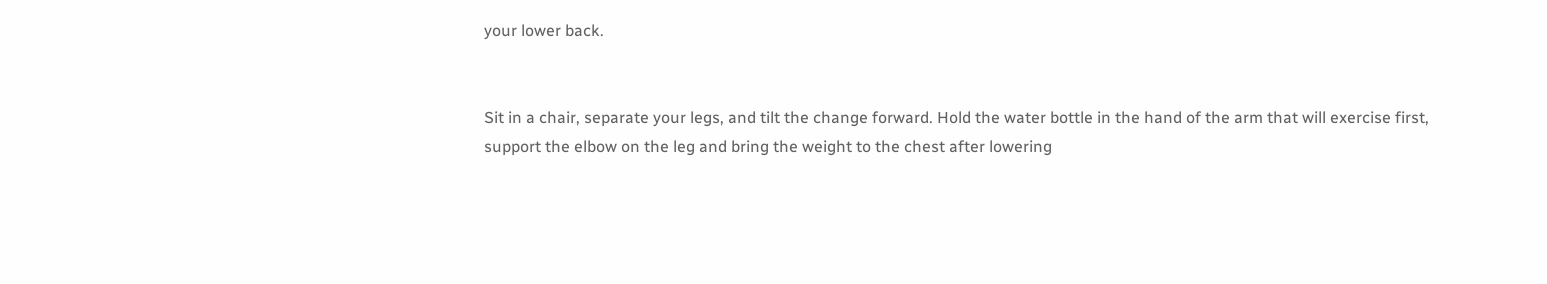your lower back.


Sit in a chair, separate your legs, and tilt the change forward. Hold the water bottle in the hand of the arm that will exercise first, support the elbow on the leg and bring the weight to the chest after lowering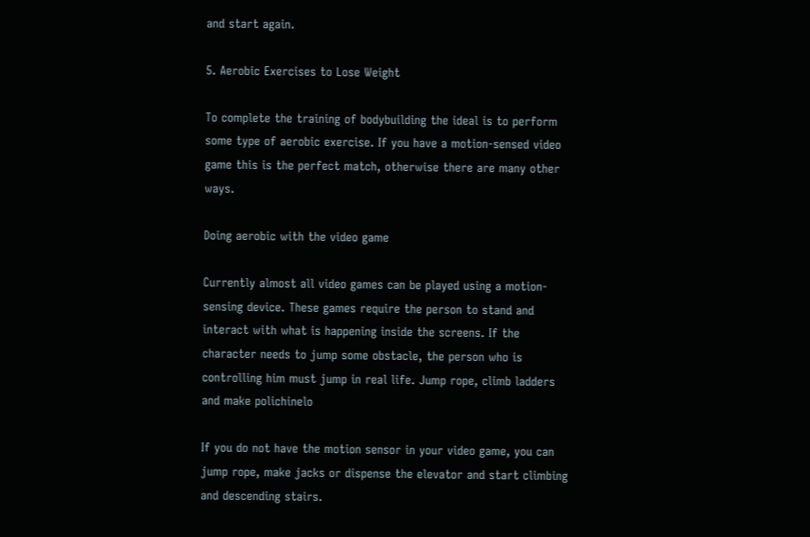and start again.

5. Aerobic Exercises to Lose Weight

To complete the training of bodybuilding the ideal is to perform some type of aerobic exercise. If you have a motion-sensed video game this is the perfect match, otherwise there are many other ways.

Doing aerobic with the video game

Currently almost all video games can be played using a motion-sensing device. These games require the person to stand and interact with what is happening inside the screens. If the character needs to jump some obstacle, the person who is controlling him must jump in real life. Jump rope, climb ladders and make polichinelo

If you do not have the motion sensor in your video game, you can jump rope, make jacks or dispense the elevator and start climbing and descending stairs.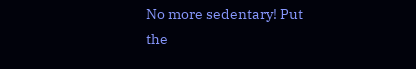No more sedentary! Put the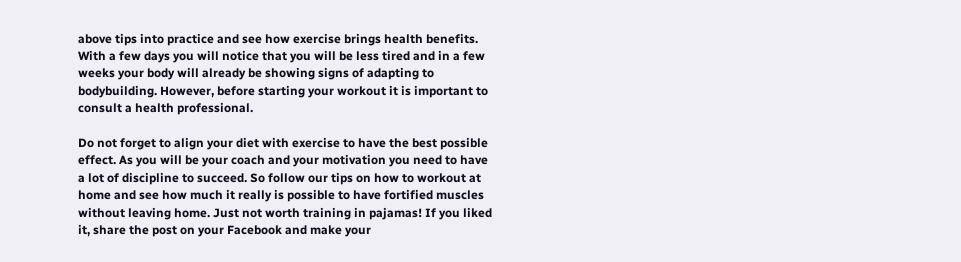above tips into practice and see how exercise brings health benefits. With a few days you will notice that you will be less tired and in a few weeks your body will already be showing signs of adapting to bodybuilding. However, before starting your workout it is important to consult a health professional.

Do not forget to align your diet with exercise to have the best possible effect. As you will be your coach and your motivation you need to have a lot of discipline to succeed. So follow our tips on how to workout at home and see how much it really is possible to have fortified muscles without leaving home. Just not worth training in pajamas! If you liked it, share the post on your Facebook and make your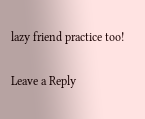lazy friend practice too!

Leave a Reply